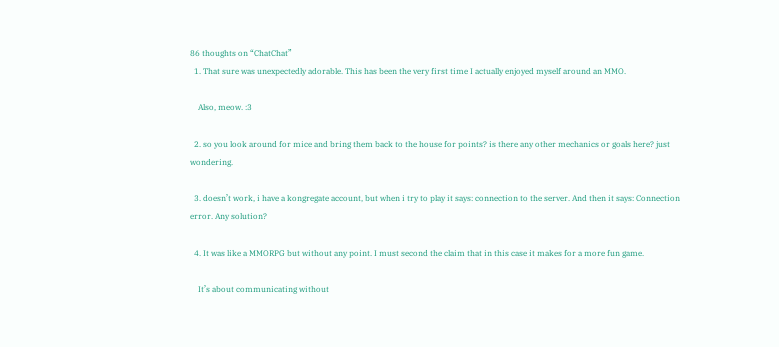86 thoughts on “ChatChat”
  1. That sure was unexpectedly adorable. This has been the very first time I actually enjoyed myself around an MMO.

    Also, meow. :3

  2. so you look around for mice and bring them back to the house for points? is there any other mechanics or goals here? just wondering.

  3. doesn’t work, i have a kongregate account, but when i try to play it says: connection to the server. And then it says: Connection error. Any solution?

  4. It was like a MMORPG but without any point. I must second the claim that in this case it makes for a more fun game.

    It’s about communicating without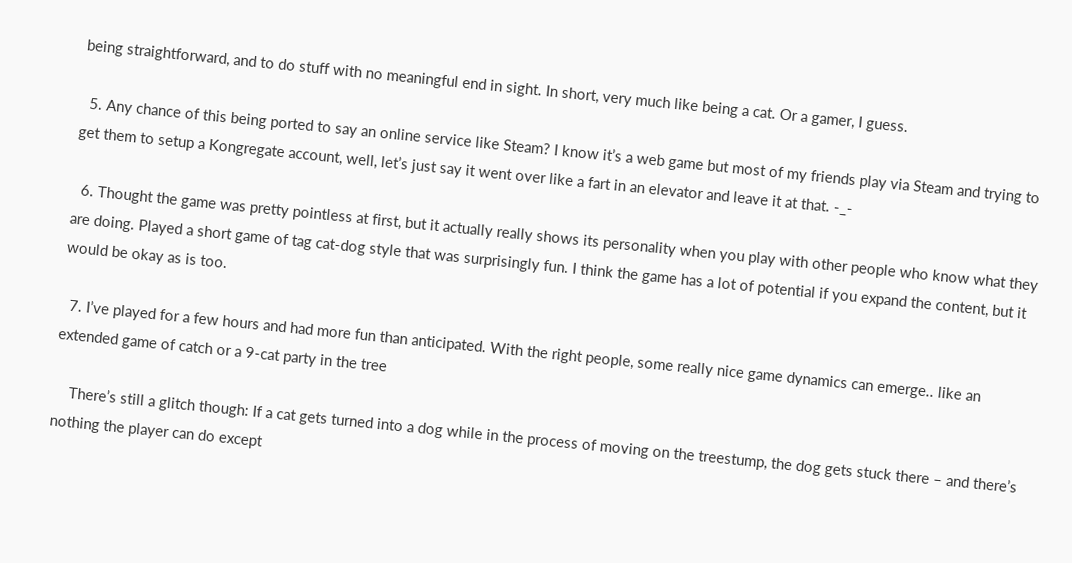being straightforward, and to do stuff with no meaningful end in sight. In short, very much like being a cat. Or a gamer, I guess.

  5. Any chance of this being ported to say an online service like Steam? I know it’s a web game but most of my friends play via Steam and trying to get them to setup a Kongregate account, well, let’s just say it went over like a fart in an elevator and leave it at that. -_-

  6. Thought the game was pretty pointless at first, but it actually really shows its personality when you play with other people who know what they are doing. Played a short game of tag cat-dog style that was surprisingly fun. I think the game has a lot of potential if you expand the content, but it would be okay as is too.

  7. I’ve played for a few hours and had more fun than anticipated. With the right people, some really nice game dynamics can emerge.. like an extended game of catch or a 9-cat party in the tree

    There’s still a glitch though: If a cat gets turned into a dog while in the process of moving on the treestump, the dog gets stuck there – and there’s nothing the player can do except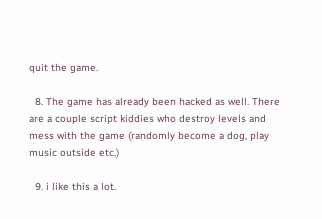quit the game.

  8. The game has already been hacked as well. There are a couple script kiddies who destroy levels and mess with the game (randomly become a dog, play music outside etc.)

  9. i like this a lot.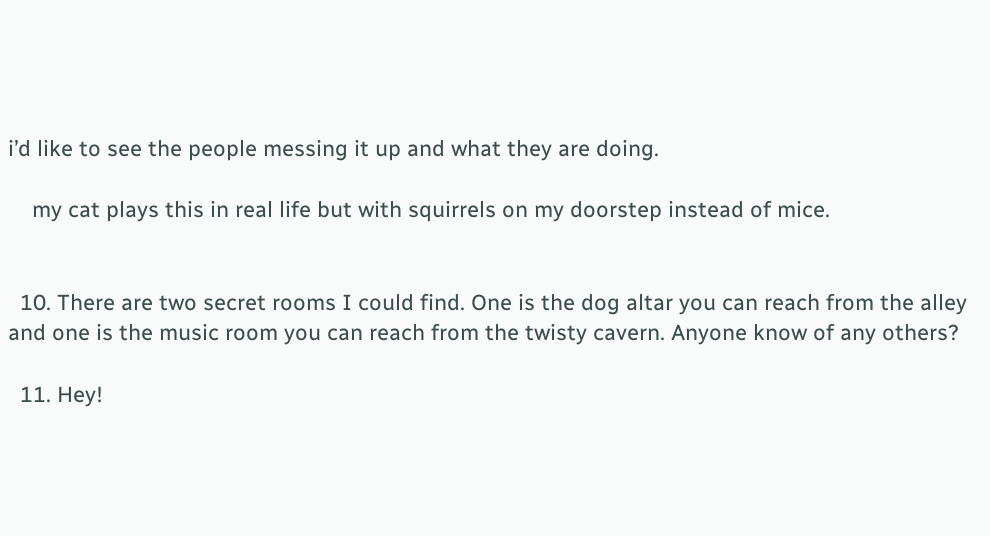i’d like to see the people messing it up and what they are doing.

    my cat plays this in real life but with squirrels on my doorstep instead of mice.


  10. There are two secret rooms I could find. One is the dog altar you can reach from the alley and one is the music room you can reach from the twisty cavern. Anyone know of any others?

  11. Hey!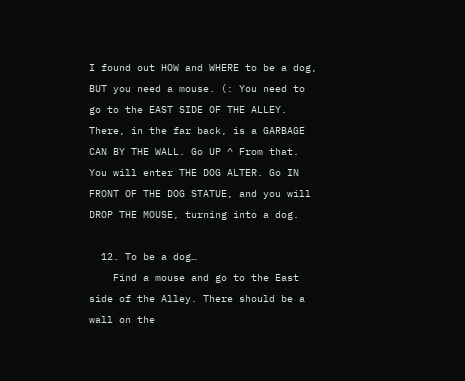I found out HOW and WHERE to be a dog, BUT you need a mouse. (: You need to go to the EAST SIDE OF THE ALLEY. There, in the far back, is a GARBAGE CAN BY THE WALL. Go UP ^ From that. You will enter THE DOG ALTER. Go IN FRONT OF THE DOG STATUE, and you will DROP THE MOUSE, turning into a dog.

  12. To be a dog…
    Find a mouse and go to the East side of the Alley. There should be a wall on the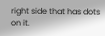right side that has dots on it.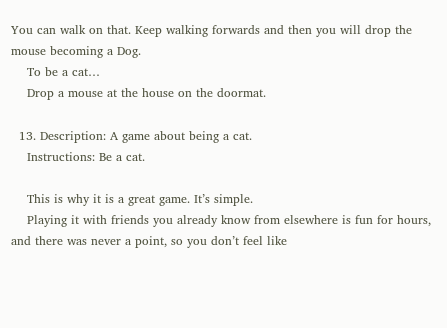You can walk on that. Keep walking forwards and then you will drop the mouse becoming a Dog.
    To be a cat…
    Drop a mouse at the house on the doormat.

  13. Description: A game about being a cat.
    Instructions: Be a cat.

    This is why it is a great game. It’s simple.
    Playing it with friends you already know from elsewhere is fun for hours, and there was never a point, so you don’t feel like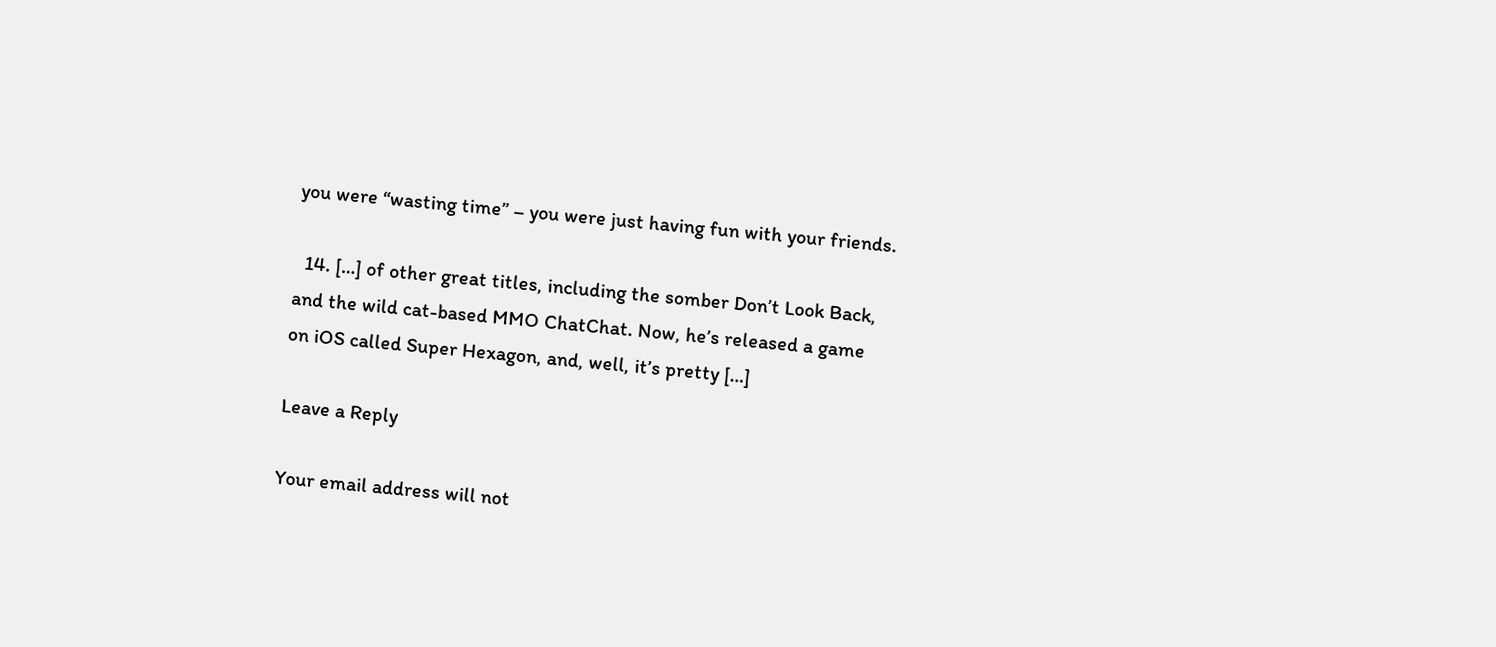you were “wasting time” – you were just having fun with your friends.

  14. […] of other great titles, including the somber Don’t Look Back, and the wild cat-based MMO ChatChat. Now, he’s released a game on iOS called Super Hexagon, and, well, it’s pretty […]

Leave a Reply

Your email address will not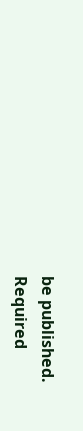be published. Required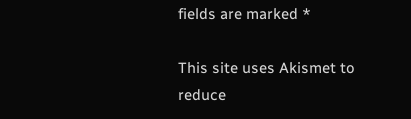fields are marked *

This site uses Akismet to reduce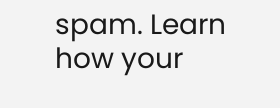spam. Learn how your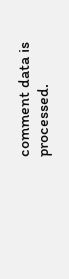comment data is processed.